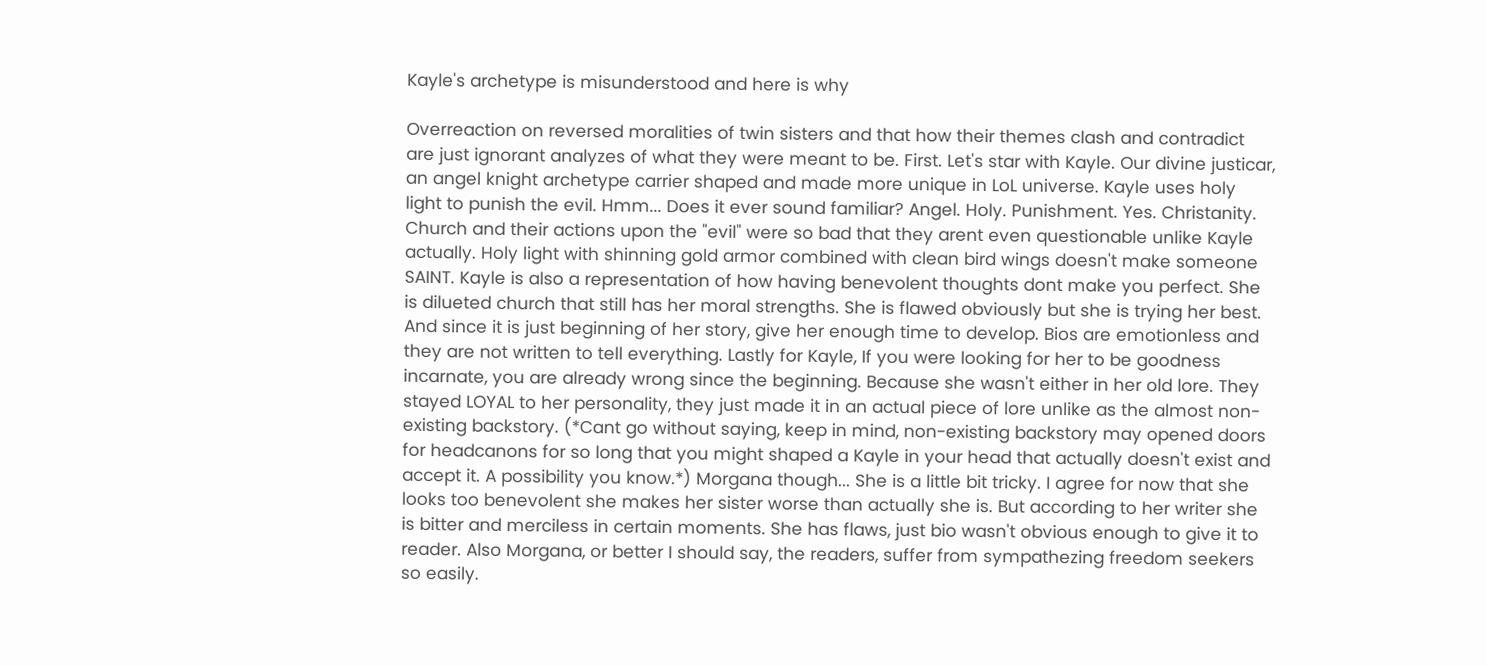Kayle's archetype is misunderstood and here is why

Overreaction on reversed moralities of twin sisters and that how their themes clash and contradict are just ignorant analyzes of what they were meant to be. First. Let's star with Kayle. Our divine justicar, an angel knight archetype carrier shaped and made more unique in LoL universe. Kayle uses holy light to punish the evil. Hmm... Does it ever sound familiar? Angel. Holy. Punishment. Yes. Christanity. Church and their actions upon the "evil" were so bad that they arent even questionable unlike Kayle actually. Holy light with shinning gold armor combined with clean bird wings doesn't make someone SAINT. Kayle is also a representation of how having benevolent thoughts dont make you perfect. She is dilueted church that still has her moral strengths. She is flawed obviously but she is trying her best. And since it is just beginning of her story, give her enough time to develop. Bios are emotionless and they are not written to tell everything. Lastly for Kayle, If you were looking for her to be goodness incarnate, you are already wrong since the beginning. Because she wasn't either in her old lore. They stayed LOYAL to her personality, they just made it in an actual piece of lore unlike as the almost non-existing backstory. (*Cant go without saying, keep in mind, non-existing backstory may opened doors for headcanons for so long that you might shaped a Kayle in your head that actually doesn't exist and accept it. A possibility you know.*) Morgana though... She is a little bit tricky. I agree for now that she looks too benevolent she makes her sister worse than actually she is. But according to her writer she is bitter and merciless in certain moments. She has flaws, just bio wasn't obvious enough to give it to reader. Also Morgana, or better I should say, the readers, suffer from sympathezing freedom seekers so easily.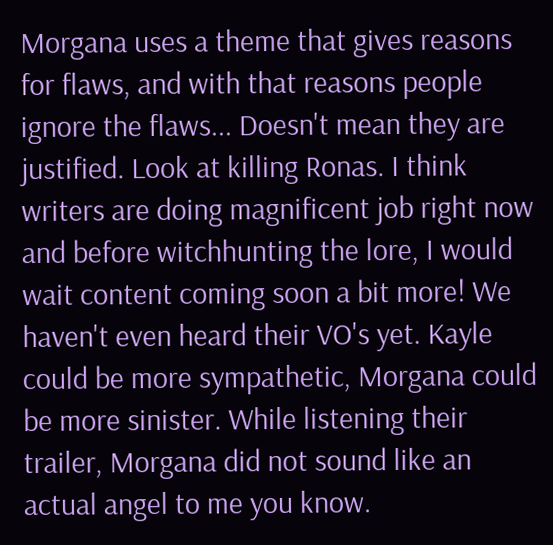Morgana uses a theme that gives reasons for flaws, and with that reasons people ignore the flaws... Doesn't mean they are justified. Look at killing Ronas. I think writers are doing magnificent job right now and before witchhunting the lore, I would wait content coming soon a bit more! We haven't even heard their VO's yet. Kayle could be more sympathetic, Morgana could be more sinister. While listening their trailer, Morgana did not sound like an actual angel to me you know.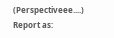(Perspectiveee....)
Report as: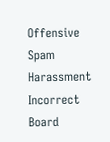Offensive Spam Harassment Incorrect Board